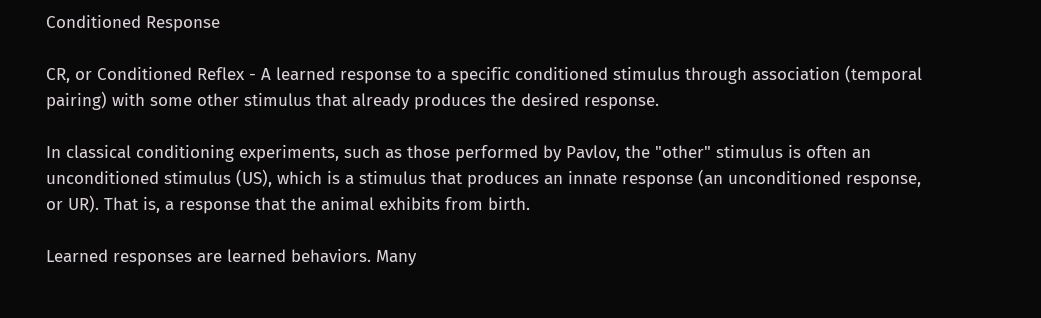Conditioned Response

CR, or Conditioned Reflex - A learned response to a specific conditioned stimulus through association (temporal pairing) with some other stimulus that already produces the desired response.

In classical conditioning experiments, such as those performed by Pavlov, the "other" stimulus is often an unconditioned stimulus (US), which is a stimulus that produces an innate response (an unconditioned response, or UR). That is, a response that the animal exhibits from birth.

Learned responses are learned behaviors. Many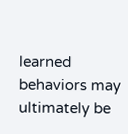learned behaviors may ultimately be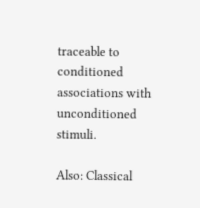traceable to conditioned associations with unconditioned stimuli.

Also: Classical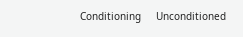Conditioning     Unconditioned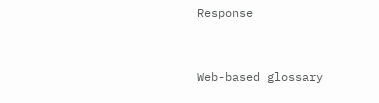Response


Web-based glossary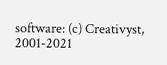software: (c) Creativyst, 2001-2021